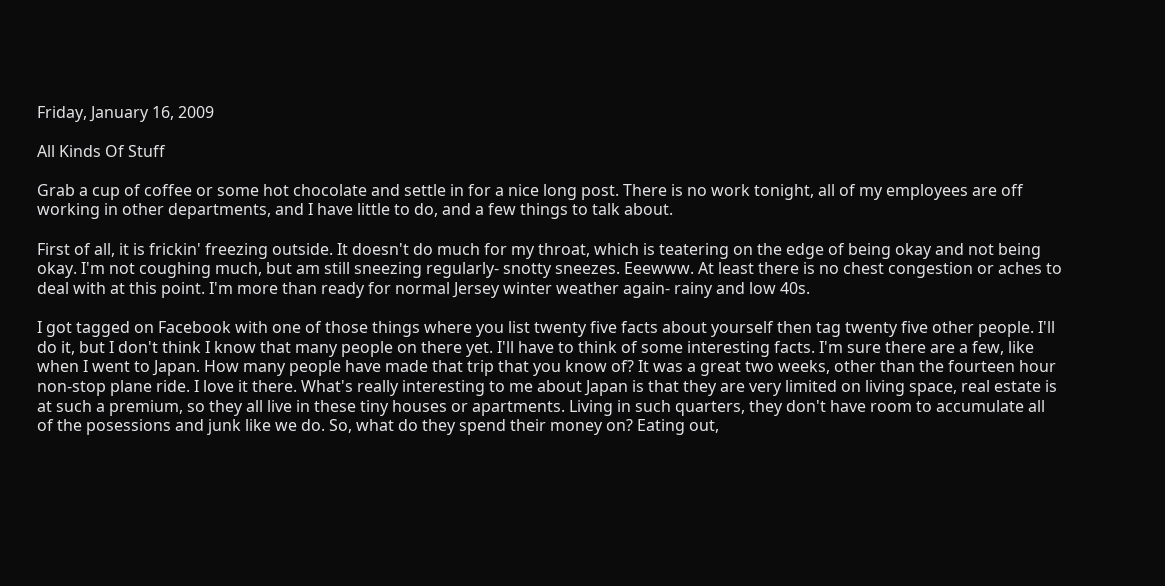Friday, January 16, 2009

All Kinds Of Stuff

Grab a cup of coffee or some hot chocolate and settle in for a nice long post. There is no work tonight, all of my employees are off working in other departments, and I have little to do, and a few things to talk about.

First of all, it is frickin' freezing outside. It doesn't do much for my throat, which is teatering on the edge of being okay and not being okay. I'm not coughing much, but am still sneezing regularly- snotty sneezes. Eeewww. At least there is no chest congestion or aches to deal with at this point. I'm more than ready for normal Jersey winter weather again- rainy and low 40s.

I got tagged on Facebook with one of those things where you list twenty five facts about yourself then tag twenty five other people. I'll do it, but I don't think I know that many people on there yet. I'll have to think of some interesting facts. I'm sure there are a few, like when I went to Japan. How many people have made that trip that you know of? It was a great two weeks, other than the fourteen hour non-stop plane ride. I love it there. What's really interesting to me about Japan is that they are very limited on living space, real estate is at such a premium, so they all live in these tiny houses or apartments. Living in such quarters, they don't have room to accumulate all of the posessions and junk like we do. So, what do they spend their money on? Eating out,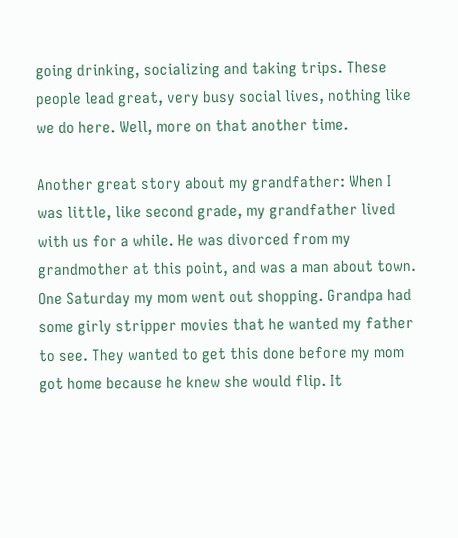going drinking, socializing and taking trips. These people lead great, very busy social lives, nothing like we do here. Well, more on that another time.

Another great story about my grandfather: When I was little, like second grade, my grandfather lived with us for a while. He was divorced from my grandmother at this point, and was a man about town. One Saturday my mom went out shopping. Grandpa had some girly stripper movies that he wanted my father to see. They wanted to get this done before my mom got home because he knew she would flip. It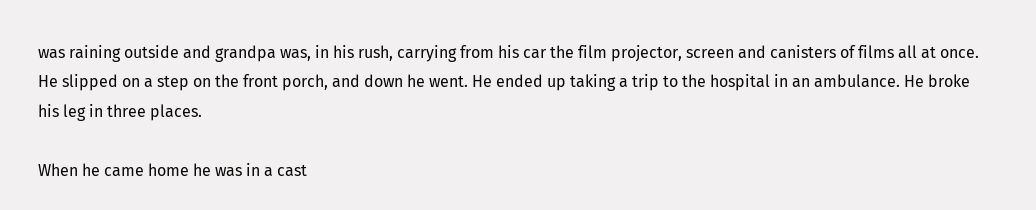was raining outside and grandpa was, in his rush, carrying from his car the film projector, screen and canisters of films all at once. He slipped on a step on the front porch, and down he went. He ended up taking a trip to the hospital in an ambulance. He broke his leg in three places.

When he came home he was in a cast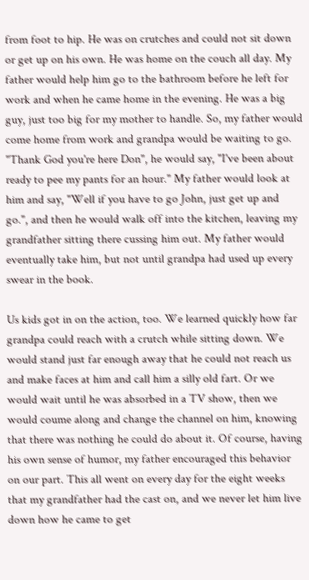from foot to hip. He was on crutches and could not sit down or get up on his own. He was home on the couch all day. My father would help him go to the bathroom before he left for work and when he came home in the evening. He was a big guy, just too big for my mother to handle. So, my father would come home from work and grandpa would be waiting to go. "Thank God you're here Don", he would say, "I've been about ready to pee my pants for an hour." My father would look at him and say, "Well if you have to go John, just get up and go.", and then he would walk off into the kitchen, leaving my grandfather sitting there cussing him out. My father would eventually take him, but not until grandpa had used up every swear in the book.

Us kids got in on the action, too. We learned quickly how far grandpa could reach with a crutch while sitting down. We would stand just far enough away that he could not reach us and make faces at him and call him a silly old fart. Or we would wait until he was absorbed in a TV show, then we would coume along and change the channel on him, knowing that there was nothing he could do about it. Of course, having his own sense of humor, my father encouraged this behavior on our part. This all went on every day for the eight weeks that my grandfather had the cast on, and we never let him live down how he came to get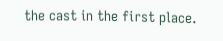the cast in the first place.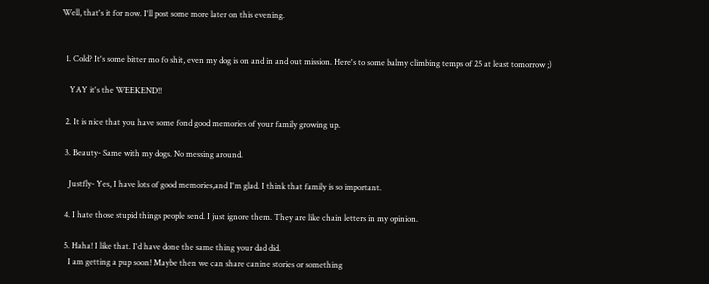Well, that's it for now. I'll post some more later on this evening.


  1. Cold? It's some bitter mo fo shit, even my dog is on and in and out mission. Here's to some balmy climbing temps of 25 at least tomorrow ;)

    YAY it's the WEEKEND!!

  2. It is nice that you have some fond good memories of your family growing up.

  3. Beauty- Same with my dogs. No messing around.

    Justfly- Yes, I have lots of good memories,and I'm glad. I think that family is so important.

  4. I hate those stupid things people send. I just ignore them. They are like chain letters in my opinion.

  5. Haha! I like that. I'd have done the same thing your dad did.
    I am getting a pup soon! Maybe then we can share canine stories or something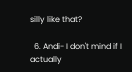silly like that?

  6. Andi- I don't mind if I actually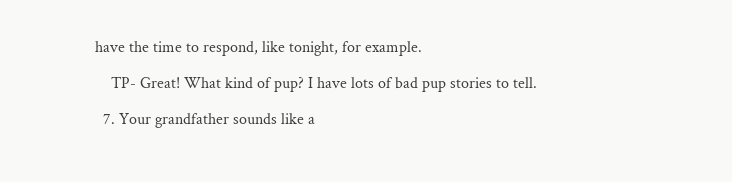have the time to respond, like tonight, for example.

    TP- Great! What kind of pup? I have lots of bad pup stories to tell.

  7. Your grandfather sounds like a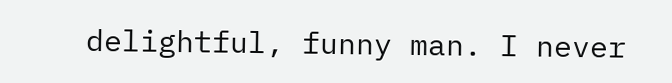delightful, funny man. I never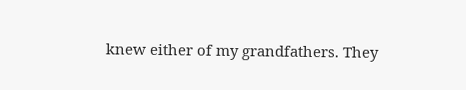knew either of my grandfathers. They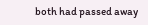both had passed away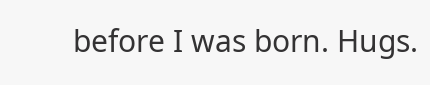before I was born. Hugs.